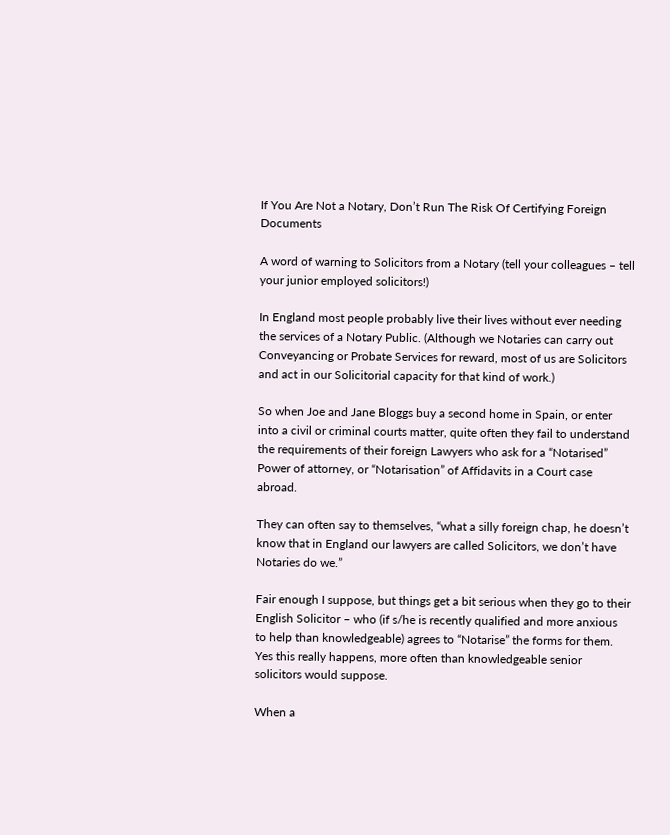If You Are Not a Notary, Don’t Run The Risk Of Certifying Foreign Documents

A word of warning to Solicitors from a Notary (tell your colleagues – tell your junior employed solicitors!)

In England most people probably live their lives without ever needing the services of a Notary Public. (Although we Notaries can carry out Conveyancing or Probate Services for reward, most of us are Solicitors and act in our Solicitorial capacity for that kind of work.)

So when Joe and Jane Bloggs buy a second home in Spain, or enter into a civil or criminal courts matter, quite often they fail to understand the requirements of their foreign Lawyers who ask for a “Notarised” Power of attorney, or “Notarisation” of Affidavits in a Court case abroad.

They can often say to themselves, “what a silly foreign chap, he doesn’t know that in England our lawyers are called Solicitors, we don’t have Notaries do we.”

Fair enough I suppose, but things get a bit serious when they go to their English Solicitor – who (if s/he is recently qualified and more anxious to help than knowledgeable) agrees to “Notarise” the forms for them. Yes this really happens, more often than knowledgeable senior solicitors would suppose.

When a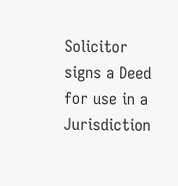Solicitor signs a Deed for use in a Jurisdiction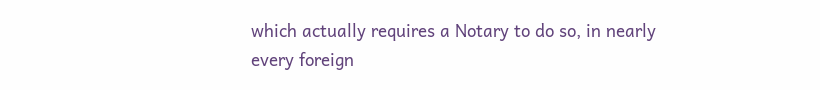which actually requires a Notary to do so, in nearly every foreign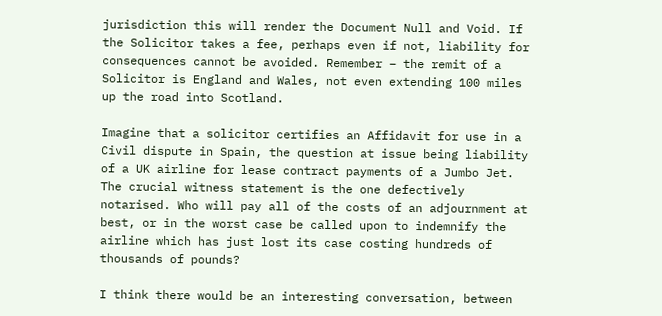jurisdiction this will render the Document Null and Void. If the Solicitor takes a fee, perhaps even if not, liability for consequences cannot be avoided. Remember – the remit of a Solicitor is England and Wales, not even extending 100 miles up the road into Scotland.

Imagine that a solicitor certifies an Affidavit for use in a Civil dispute in Spain, the question at issue being liability of a UK airline for lease contract payments of a Jumbo Jet. The crucial witness statement is the one defectively notarised. Who will pay all of the costs of an adjournment at best, or in the worst case be called upon to indemnify the airline which has just lost its case costing hundreds of thousands of pounds?

I think there would be an interesting conversation, between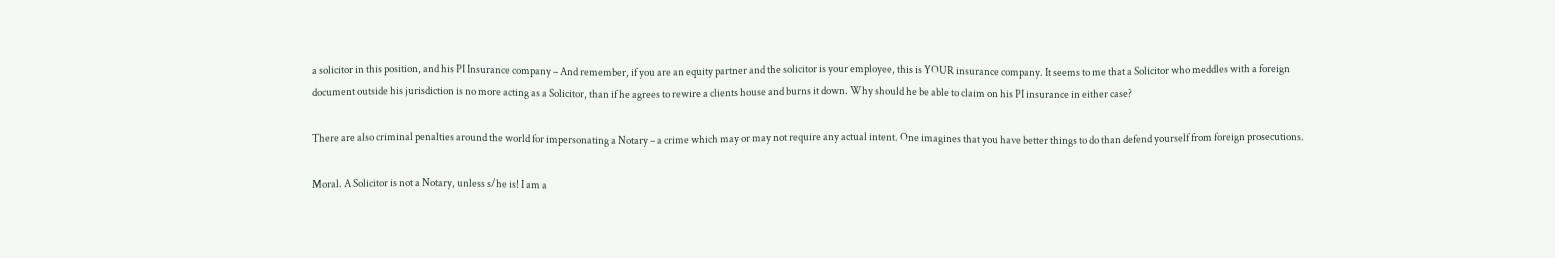a solicitor in this position, and his PI Insurance company – And remember, if you are an equity partner and the solicitor is your employee, this is YOUR insurance company. It seems to me that a Solicitor who meddles with a foreign document outside his jurisdiction is no more acting as a Solicitor, than if he agrees to rewire a clients house and burns it down. Why should he be able to claim on his PI insurance in either case?

There are also criminal penalties around the world for impersonating a Notary – a crime which may or may not require any actual intent. One imagines that you have better things to do than defend yourself from foreign prosecutions.

Moral. A Solicitor is not a Notary, unless s/he is! I am a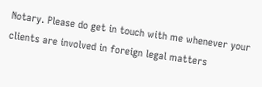Notary. Please do get in touch with me whenever your clients are involved in foreign legal matters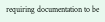requiring documentation to be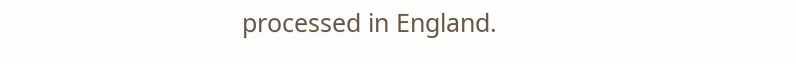processed in England.